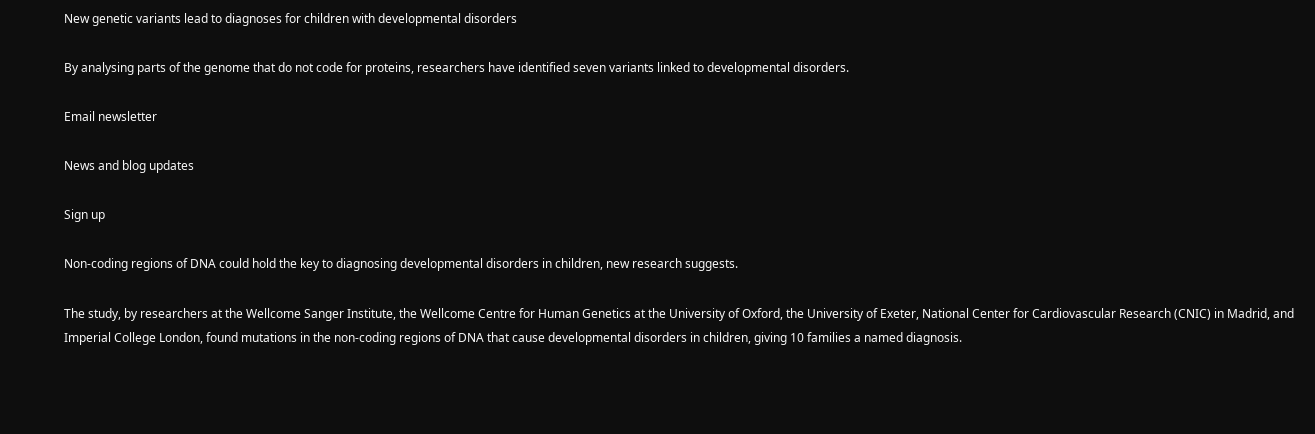New genetic variants lead to diagnoses for children with developmental disorders

By analysing parts of the genome that do not code for proteins, researchers have identified seven variants linked to developmental disorders.

Email newsletter

News and blog updates

Sign up

Non-coding regions of DNA could hold the key to diagnosing developmental disorders in children, new research suggests.

The study, by researchers at the Wellcome Sanger Institute, the Wellcome Centre for Human Genetics at the University of Oxford, the University of Exeter, National Center for Cardiovascular Research (CNIC) in Madrid, and Imperial College London, found mutations in the non-coding regions of DNA that cause developmental disorders in children, giving 10 families a named diagnosis.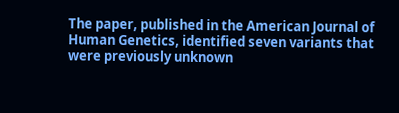The paper, published in the American Journal of Human Genetics, identified seven variants that were previously unknown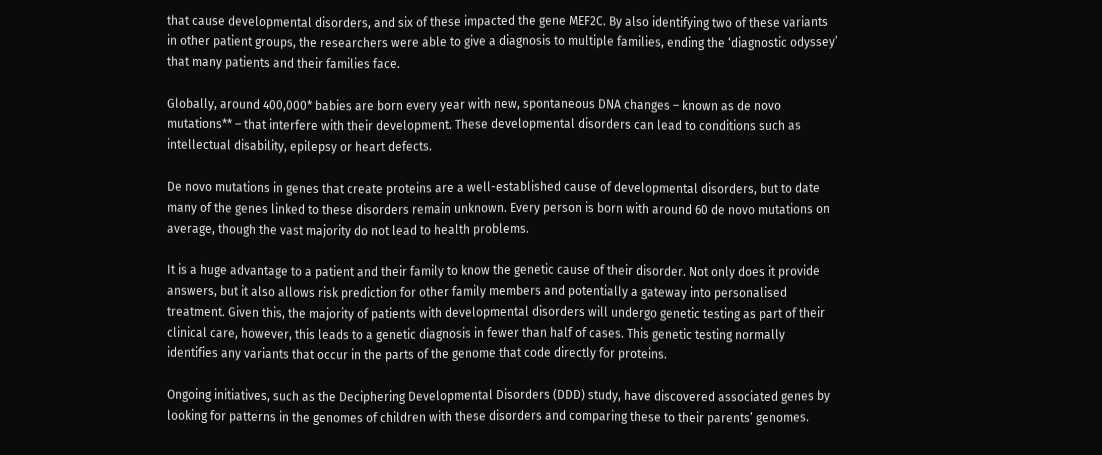that cause developmental disorders, and six of these impacted the gene MEF2C. By also identifying two of these variants in other patient groups, the researchers were able to give a diagnosis to multiple families, ending the ‘diagnostic odyssey’ that many patients and their families face.

Globally, around 400,000* babies are born every year with new, spontaneous DNA changes – known as de novo mutations** – that interfere with their development. These developmental disorders can lead to conditions such as intellectual disability, epilepsy or heart defects.

De novo mutations in genes that create proteins are a well-established cause of developmental disorders, but to date many of the genes linked to these disorders remain unknown. Every person is born with around 60 de novo mutations on average, though the vast majority do not lead to health problems.

It is a huge advantage to a patient and their family to know the genetic cause of their disorder. Not only does it provide answers, but it also allows risk prediction for other family members and potentially a gateway into personalised treatment. Given this, the majority of patients with developmental disorders will undergo genetic testing as part of their clinical care, however, this leads to a genetic diagnosis in fewer than half of cases. This genetic testing normally identifies any variants that occur in the parts of the genome that code directly for proteins.

Ongoing initiatives, such as the Deciphering Developmental Disorders (DDD) study, have discovered associated genes by looking for patterns in the genomes of children with these disorders and comparing these to their parents’ genomes.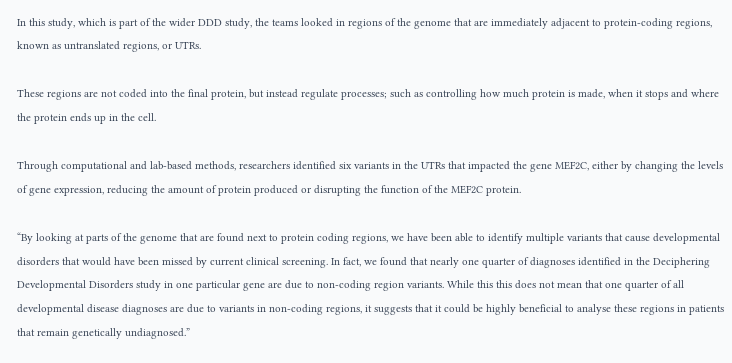In this study, which is part of the wider DDD study, the teams looked in regions of the genome that are immediately adjacent to protein-coding regions, known as untranslated regions, or UTRs.

These regions are not coded into the final protein, but instead regulate processes; such as controlling how much protein is made, when it stops and where the protein ends up in the cell.

Through computational and lab-based methods, researchers identified six variants in the UTRs that impacted the gene MEF2C, either by changing the levels of gene expression, reducing the amount of protein produced or disrupting the function of the MEF2C protein.

“By looking at parts of the genome that are found next to protein coding regions, we have been able to identify multiple variants that cause developmental disorders that would have been missed by current clinical screening. In fact, we found that nearly one quarter of diagnoses identified in the Deciphering Developmental Disorders study in one particular gene are due to non-coding region variants. While this this does not mean that one quarter of all developmental disease diagnoses are due to variants in non-coding regions, it suggests that it could be highly beneficial to analyse these regions in patients that remain genetically undiagnosed.”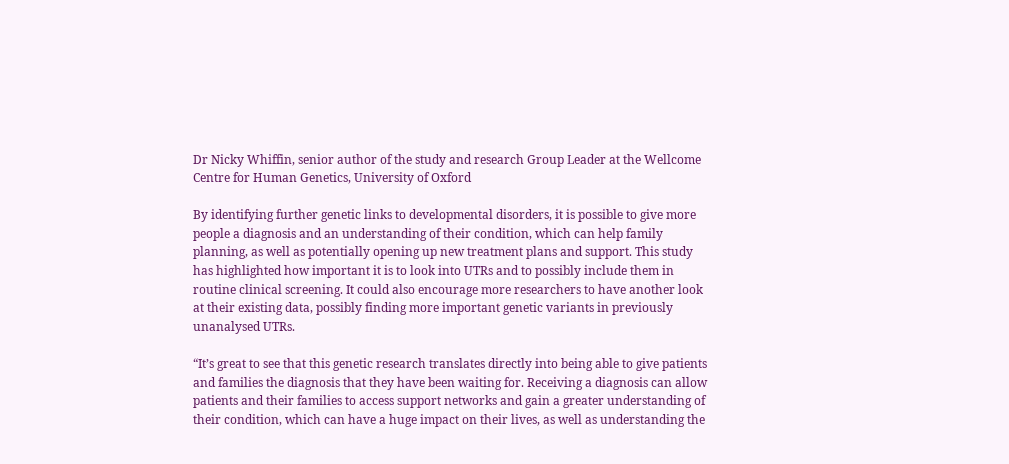Dr Nicky Whiffin, senior author of the study and research Group Leader at the Wellcome Centre for Human Genetics, University of Oxford

By identifying further genetic links to developmental disorders, it is possible to give more people a diagnosis and an understanding of their condition, which can help family planning, as well as potentially opening up new treatment plans and support. This study has highlighted how important it is to look into UTRs and to possibly include them in routine clinical screening. It could also encourage more researchers to have another look at their existing data, possibly finding more important genetic variants in previously unanalysed UTRs.

“It’s great to see that this genetic research translates directly into being able to give patients and families the diagnosis that they have been waiting for. Receiving a diagnosis can allow patients and their families to access support networks and gain a greater understanding of their condition, which can have a huge impact on their lives, as well as understanding the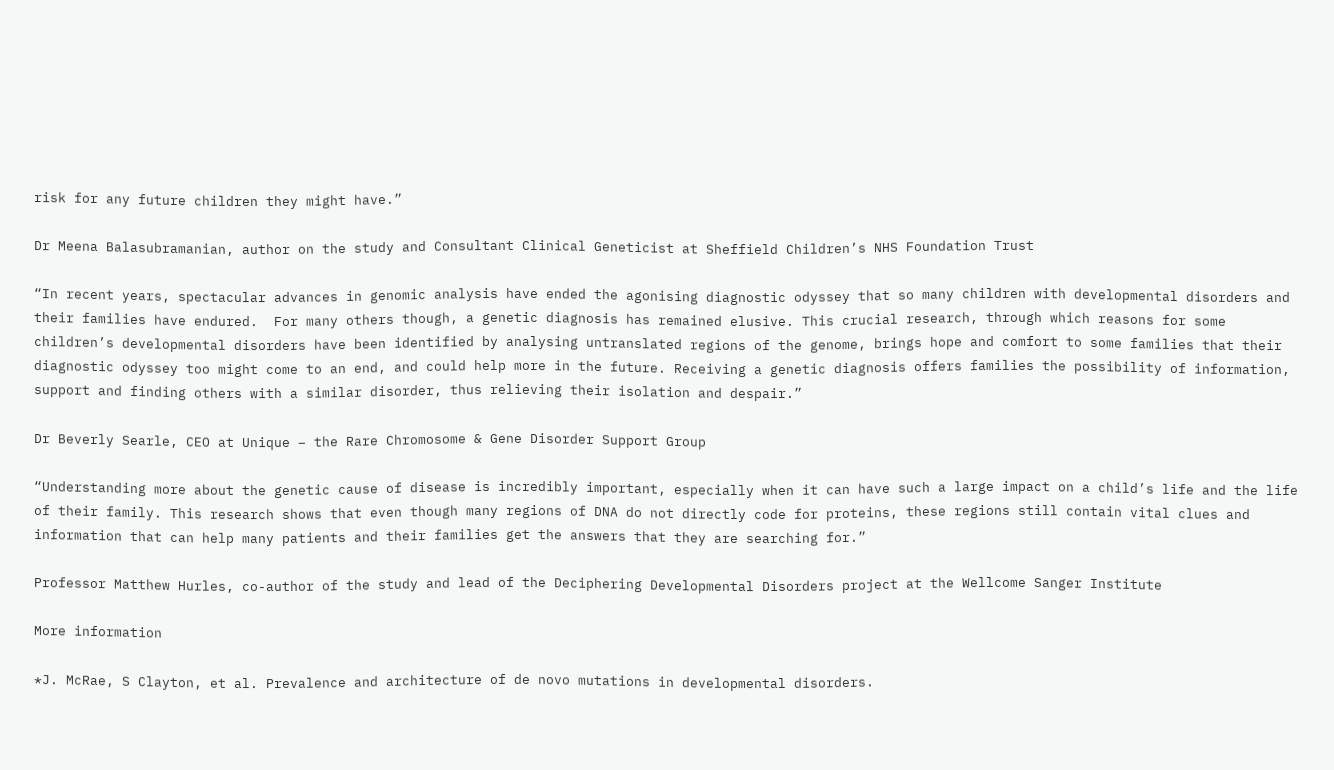risk for any future children they might have.”

Dr Meena Balasubramanian, author on the study and Consultant Clinical Geneticist at Sheffield Children’s NHS Foundation Trust

“In recent years, spectacular advances in genomic analysis have ended the agonising diagnostic odyssey that so many children with developmental disorders and their families have endured.  For many others though, a genetic diagnosis has remained elusive. This crucial research, through which reasons for some children’s developmental disorders have been identified by analysing untranslated regions of the genome, brings hope and comfort to some families that their diagnostic odyssey too might come to an end, and could help more in the future. Receiving a genetic diagnosis offers families the possibility of information, support and finding others with a similar disorder, thus relieving their isolation and despair.”

Dr Beverly Searle, CEO at Unique – the Rare Chromosome & Gene Disorder Support Group

“Understanding more about the genetic cause of disease is incredibly important, especially when it can have such a large impact on a child’s life and the life of their family. This research shows that even though many regions of DNA do not directly code for proteins, these regions still contain vital clues and information that can help many patients and their families get the answers that they are searching for.”

Professor Matthew Hurles, co-author of the study and lead of the Deciphering Developmental Disorders project at the Wellcome Sanger Institute

More information

*J. McRae, S Clayton, et al. Prevalence and architecture of de novo mutations in developmental disorders.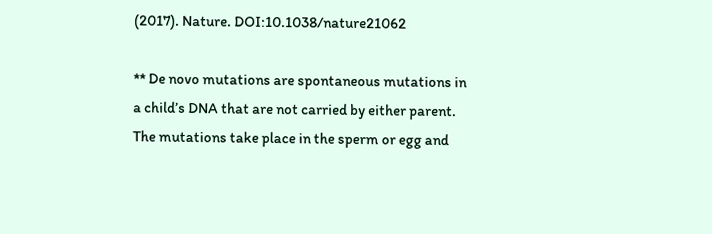(2017). Nature. DOI:10.1038/nature21062

** De novo mutations are spontaneous mutations in a child’s DNA that are not carried by either parent. The mutations take place in the sperm or egg and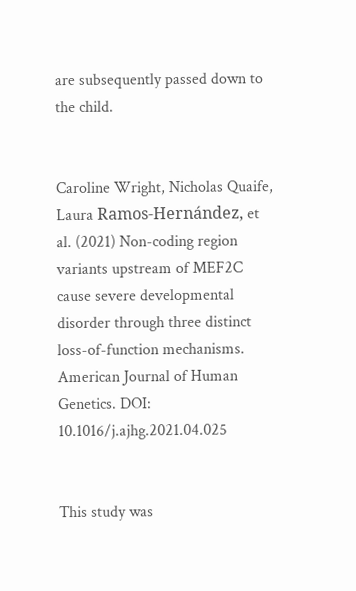are subsequently passed down to the child.


Caroline Wright, Nicholas Quaife, Laura Ramos-Hernández, et al. (2021) Non-coding region variants upstream of MEF2C cause severe developmental disorder through three distinct loss-of-function mechanisms. American Journal of Human Genetics. DOI: 10.1016/j.ajhg.2021.04.025


This study was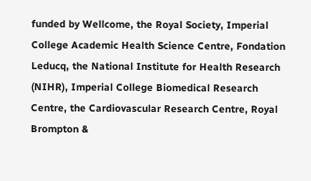funded by Wellcome, the Royal Society, Imperial College Academic Health Science Centre, Fondation Leducq, the National Institute for Health Research (NIHR), Imperial College Biomedical Research Centre, the Cardiovascular Research Centre, Royal Brompton &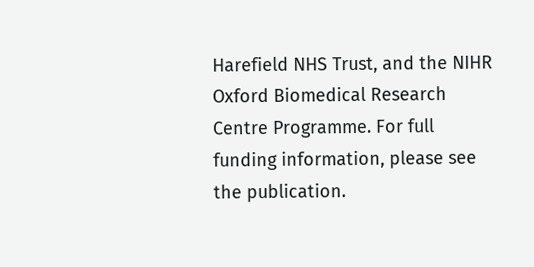Harefield NHS Trust, and the NIHR Oxford Biomedical Research Centre Programme. For full funding information, please see the publication.